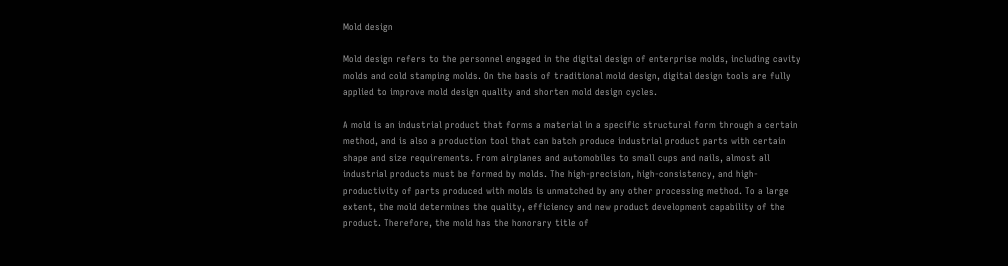Mold design

Mold design refers to the personnel engaged in the digital design of enterprise molds, including cavity molds and cold stamping molds. On the basis of traditional mold design, digital design tools are fully applied to improve mold design quality and shorten mold design cycles.

A mold is an industrial product that forms a material in a specific structural form through a certain method, and is also a production tool that can batch produce industrial product parts with certain shape and size requirements. From airplanes and automobiles to small cups and nails, almost all industrial products must be formed by molds. The high-precision, high-consistency, and high-productivity of parts produced with molds is unmatched by any other processing method. To a large extent, the mold determines the quality, efficiency and new product development capability of the product. Therefore, the mold has the honorary title of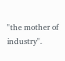"the mother of industry".